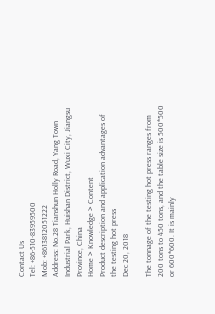Contact Us
Tel: +86-510-83959500
Mob: +8613812051222
Address: No.28 Tianshun Holly Road, Yang Town Industrial Park, Huishan District, Wuxi City, Jiangsu Province, China
Home > Knowledge > Content
Product description and application advantages of the testing hot press
Dec 20, 2018

The tonnage of the testing hot press ranges from 200 tons to 450 tons, and the table size is 500*500 or 600*600. It is mainly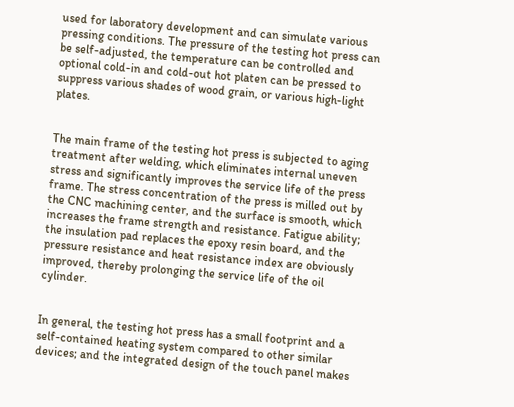used for laboratory development and can simulate various pressing conditions. The pressure of the testing hot press can be self-adjusted, the temperature can be controlled and optional cold-in and cold-out hot platen can be pressed to suppress various shades of wood grain, or various high-light plates.


The main frame of the testing hot press is subjected to aging treatment after welding, which eliminates internal uneven stress and significantly improves the service life of the press frame. The stress concentration of the press is milled out by the CNC machining center, and the surface is smooth, which increases the frame strength and resistance. Fatigue ability; the insulation pad replaces the epoxy resin board, and the pressure resistance and heat resistance index are obviously improved, thereby prolonging the service life of the oil cylinder.


In general, the testing hot press has a small footprint and a self-contained heating system compared to other similar devices; and the integrated design of the touch panel makes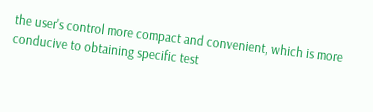the user's control more compact and convenient, which is more conducive to obtaining specific test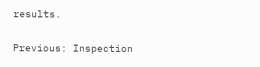results.

Previous: Inspection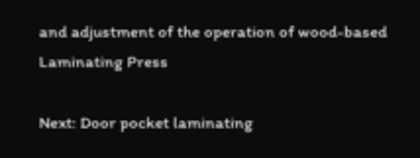and adjustment of the operation of wood-based Laminating Press

Next: Door pocket laminating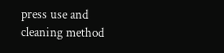press use and cleaning method